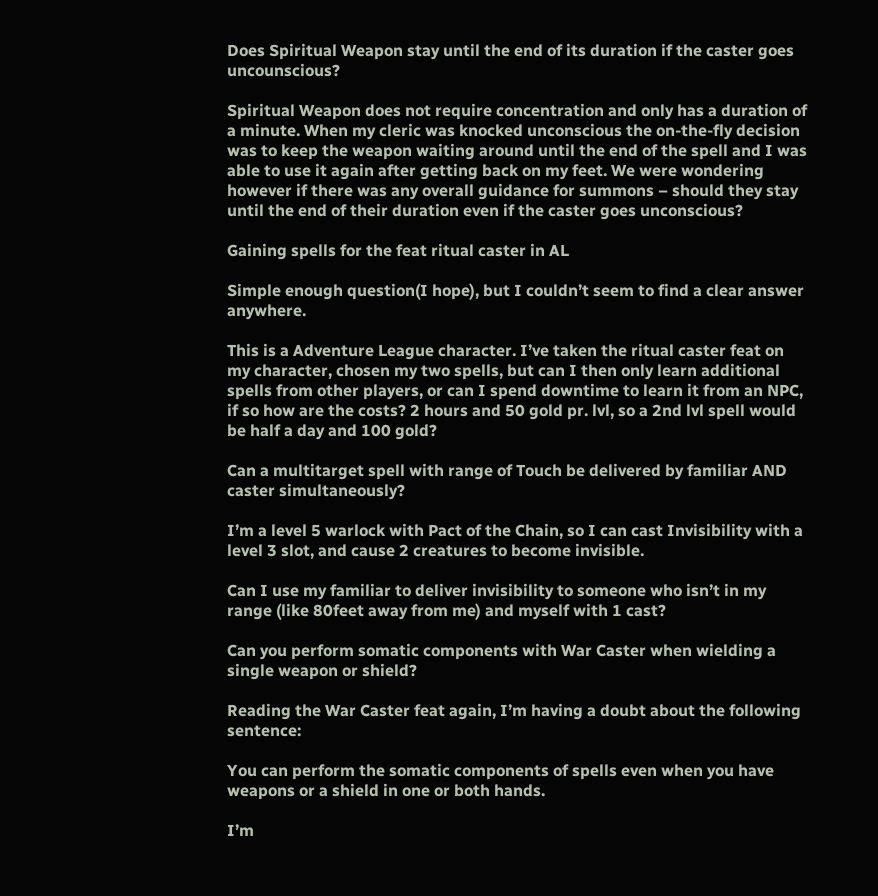Does Spiritual Weapon stay until the end of its duration if the caster goes uncounscious?

Spiritual Weapon does not require concentration and only has a duration of a minute. When my cleric was knocked unconscious the on-the-fly decision was to keep the weapon waiting around until the end of the spell and I was able to use it again after getting back on my feet. We were wondering however if there was any overall guidance for summons – should they stay until the end of their duration even if the caster goes unconscious?

Gaining spells for the feat ritual caster in AL

Simple enough question(I hope), but I couldn’t seem to find a clear answer anywhere.

This is a Adventure League character. I’ve taken the ritual caster feat on my character, chosen my two spells, but can I then only learn additional spells from other players, or can I spend downtime to learn it from an NPC, if so how are the costs? 2 hours and 50 gold pr. lvl, so a 2nd lvl spell would be half a day and 100 gold?

Can a multitarget spell with range of Touch be delivered by familiar AND caster simultaneously?

I’m a level 5 warlock with Pact of the Chain, so I can cast Invisibility with a level 3 slot, and cause 2 creatures to become invisible.

Can I use my familiar to deliver invisibility to someone who isn’t in my range (like 80feet away from me) and myself with 1 cast?

Can you perform somatic components with War Caster when wielding a single weapon or shield?

Reading the War Caster feat again, I’m having a doubt about the following sentence:

You can perform the somatic components of spells even when you have weapons or a shield in one or both hands.

I’m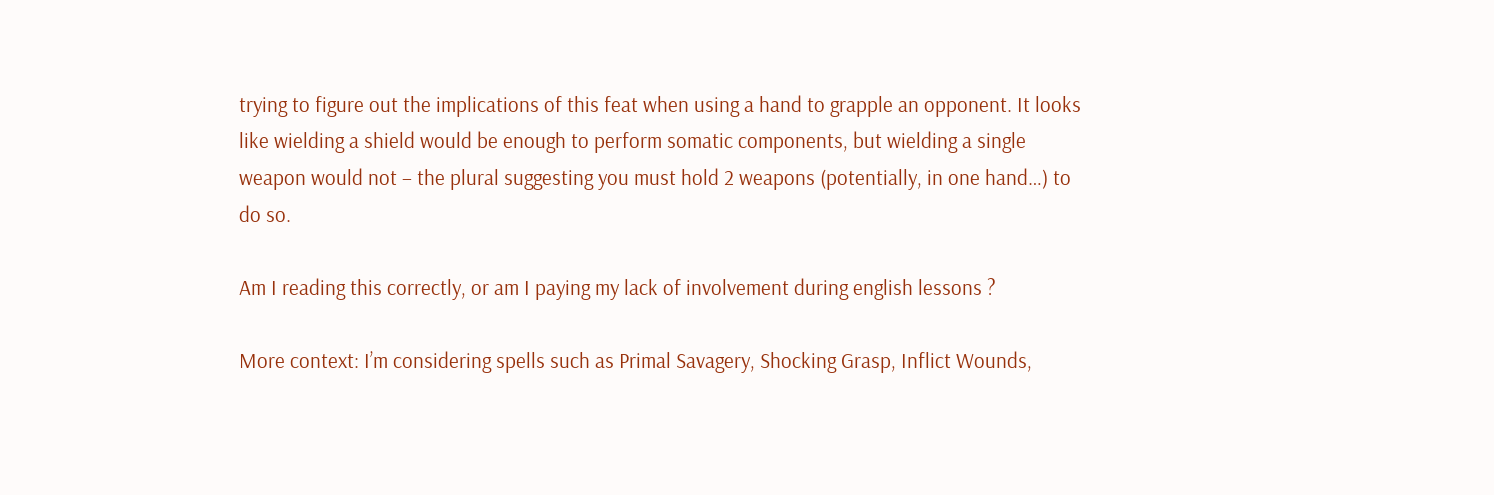trying to figure out the implications of this feat when using a hand to grapple an opponent. It looks like wielding a shield would be enough to perform somatic components, but wielding a single weapon would not – the plural suggesting you must hold 2 weapons (potentially, in one hand…) to do so.

Am I reading this correctly, or am I paying my lack of involvement during english lessons ?

More context: I’m considering spells such as Primal Savagery, Shocking Grasp, Inflict Wounds,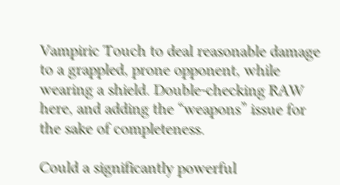Vampiric Touch to deal reasonable damage to a grappled, prone opponent, while wearing a shield. Double-checking RAW here, and adding the “weapons” issue for the sake of completeness.

Could a significantly powerful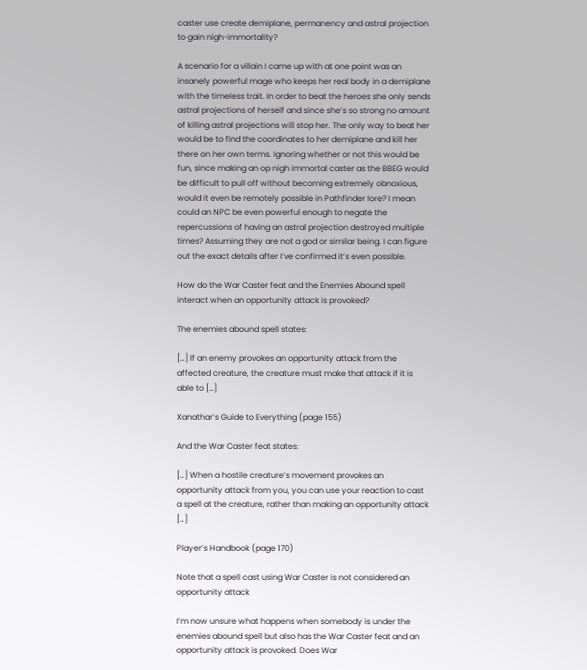caster use create demiplane, permanency and astral projection to gain nigh-immortality?

A scenario for a villain I came up with at one point was an insanely powerful mage who keeps her real body in a demiplane with the timeless trait. In order to beat the heroes she only sends astral projections of herself and since she’s so strong no amount of killing astral projections will stop her. The only way to beat her would be to find the coordinates to her demiplane and kill her there on her own terms. Ignoring whether or not this would be fun, since making an op nigh immortal caster as the BBEG would be difficult to pull off without becoming extremely obnoxious, would it even be remotely possible in Pathfinder lore? I mean could an NPC be even powerful enough to negate the repercussions of having an astral projection destroyed multiple times? Assuming they are not a god or similar being. I can figure out the exact details after I’ve confirmed it’s even possible.

How do the War Caster feat and the Enemies Abound spell interact when an opportunity attack is provoked?

The enemies abound spell states:

[…] If an enemy provokes an opportunity attack from the affected creature, the creature must make that attack if it is able to […]

Xanathar’s Guide to Everything (page 155)

And the War Caster feat states:

[…] When a hostile creature’s movement provokes an opportunity attack from you, you can use your reaction to cast a spell at the creature, rather than making an opportunity attack […]

Player’s Handbook (page 170)

Note that a spell cast using War Caster is not considered an opportunity attack

I’m now unsure what happens when somebody is under the enemies abound spell but also has the War Caster feat and an opportunity attack is provoked. Does War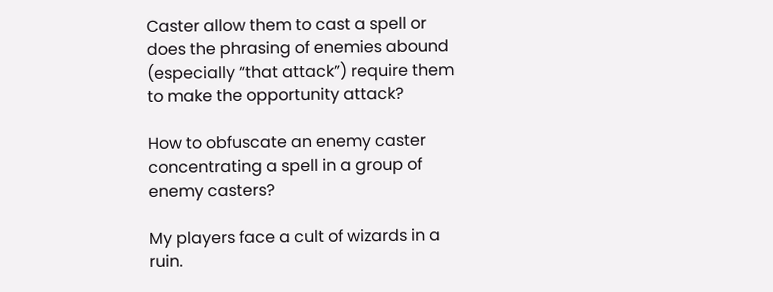Caster allow them to cast a spell or does the phrasing of enemies abound (especially “that attack”) require them to make the opportunity attack?

How to obfuscate an enemy caster concentrating a spell in a group of enemy casters?

My players face a cult of wizards in a ruin.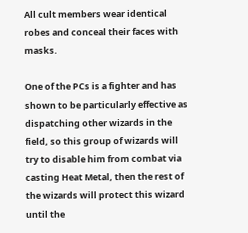All cult members wear identical robes and conceal their faces with masks.

One of the PCs is a fighter and has shown to be particularly effective as dispatching other wizards in the field, so this group of wizards will try to disable him from combat via casting Heat Metal, then the rest of the wizards will protect this wizard until the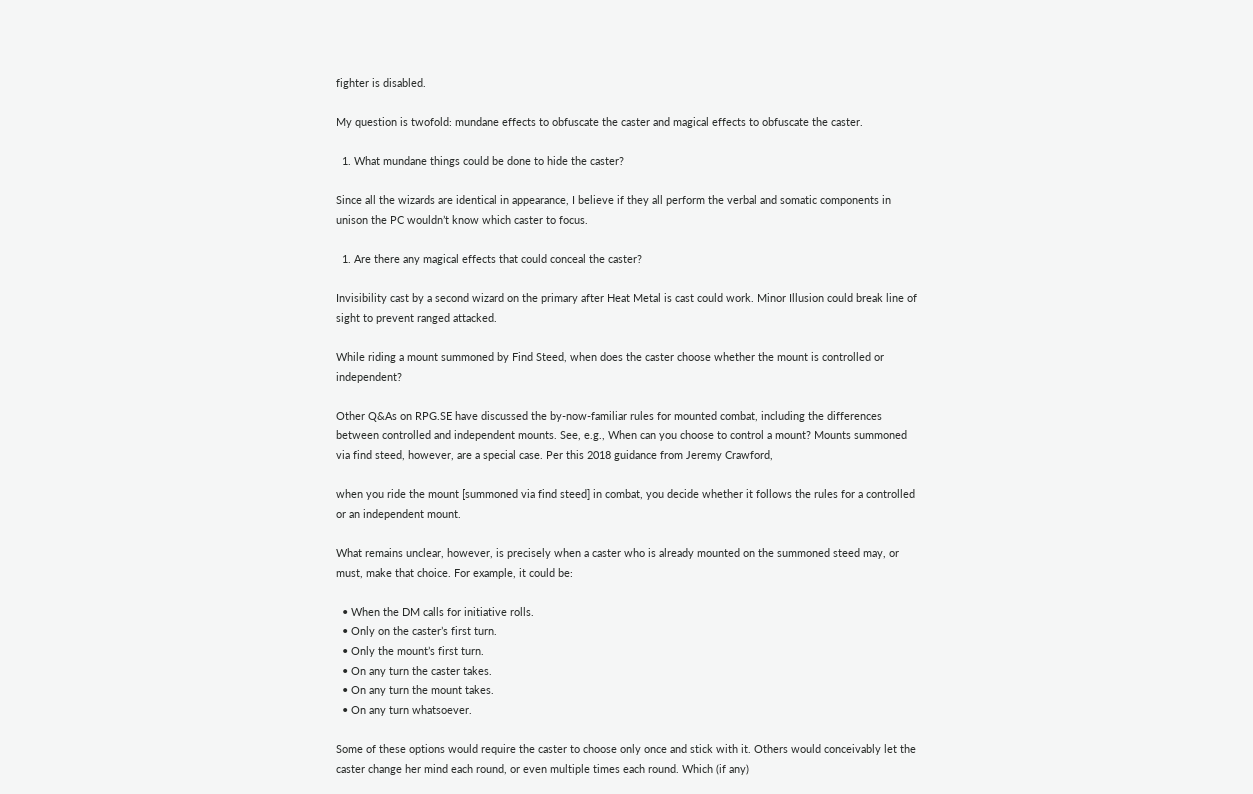fighter is disabled.

My question is twofold: mundane effects to obfuscate the caster and magical effects to obfuscate the caster.

  1. What mundane things could be done to hide the caster?

Since all the wizards are identical in appearance, I believe if they all perform the verbal and somatic components in unison the PC wouldn’t know which caster to focus.

  1. Are there any magical effects that could conceal the caster?

Invisibility cast by a second wizard on the primary after Heat Metal is cast could work. Minor Illusion could break line of sight to prevent ranged attacked.

While riding a mount summoned by Find Steed, when does the caster choose whether the mount is controlled or independent?

Other Q&As on RPG.SE have discussed the by-now-familiar rules for mounted combat, including the differences between controlled and independent mounts. See, e.g., When can you choose to control a mount? Mounts summoned via find steed, however, are a special case. Per this 2018 guidance from Jeremy Crawford,

when you ride the mount [summoned via find steed] in combat, you decide whether it follows the rules for a controlled or an independent mount.

What remains unclear, however, is precisely when a caster who is already mounted on the summoned steed may, or must, make that choice. For example, it could be:

  • When the DM calls for initiative rolls.
  • Only on the caster’s first turn.
  • Only the mount’s first turn.
  • On any turn the caster takes.
  • On any turn the mount takes.
  • On any turn whatsoever.

Some of these options would require the caster to choose only once and stick with it. Others would conceivably let the caster change her mind each round, or even multiple times each round. Which (if any)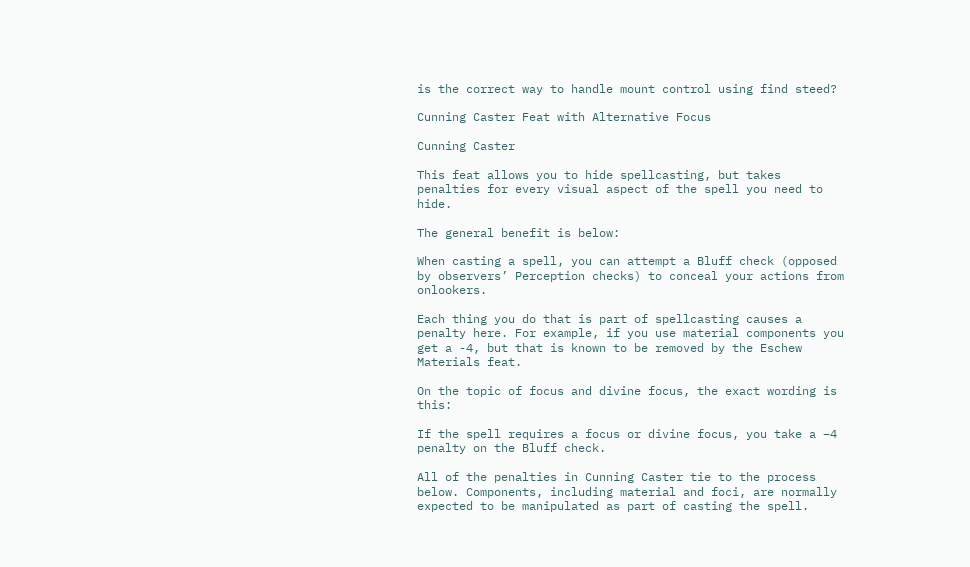is the correct way to handle mount control using find steed?

Cunning Caster Feat with Alternative Focus

Cunning Caster

This feat allows you to hide spellcasting, but takes penalties for every visual aspect of the spell you need to hide.

The general benefit is below:

When casting a spell, you can attempt a Bluff check (opposed by observers’ Perception checks) to conceal your actions from onlookers.

Each thing you do that is part of spellcasting causes a penalty here. For example, if you use material components you get a -4, but that is known to be removed by the Eschew Materials feat.

On the topic of focus and divine focus, the exact wording is this:

If the spell requires a focus or divine focus, you take a –4 penalty on the Bluff check.

All of the penalties in Cunning Caster tie to the process below. Components, including material and foci, are normally expected to be manipulated as part of casting the spell.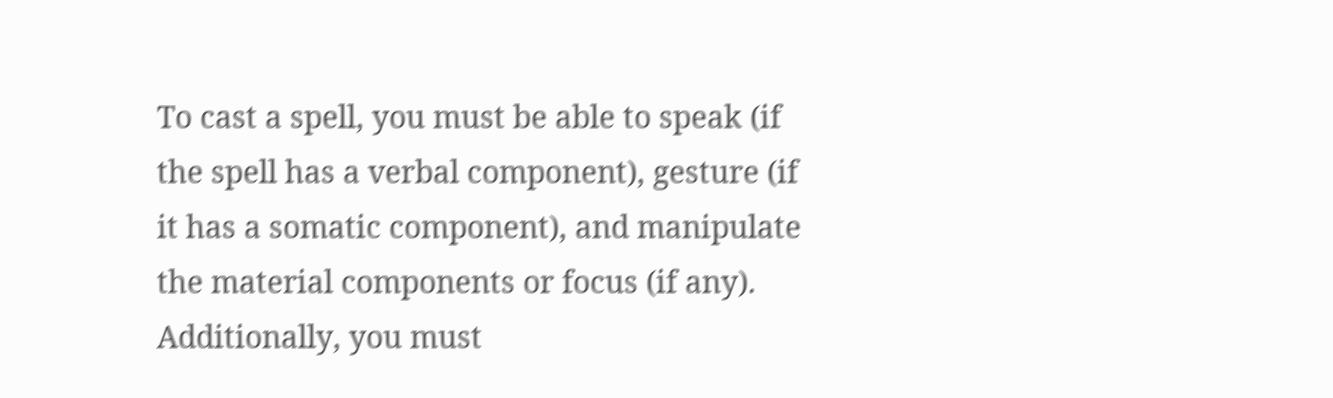To cast a spell, you must be able to speak (if the spell has a verbal component), gesture (if it has a somatic component), and manipulate the material components or focus (if any). Additionally, you must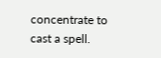concentrate to cast a spell.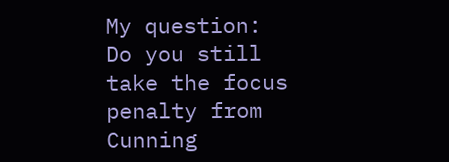My question: Do you still take the focus penalty from Cunning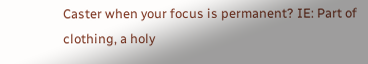Caster when your focus is permanent? IE: Part of clothing, a holy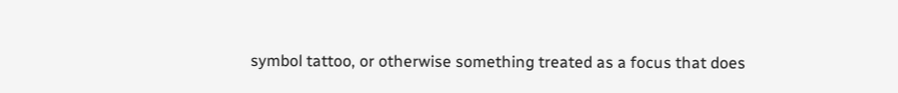symbol tattoo, or otherwise something treated as a focus that does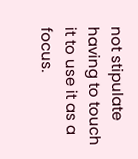not stipulate having to touch it to use it as a focus.